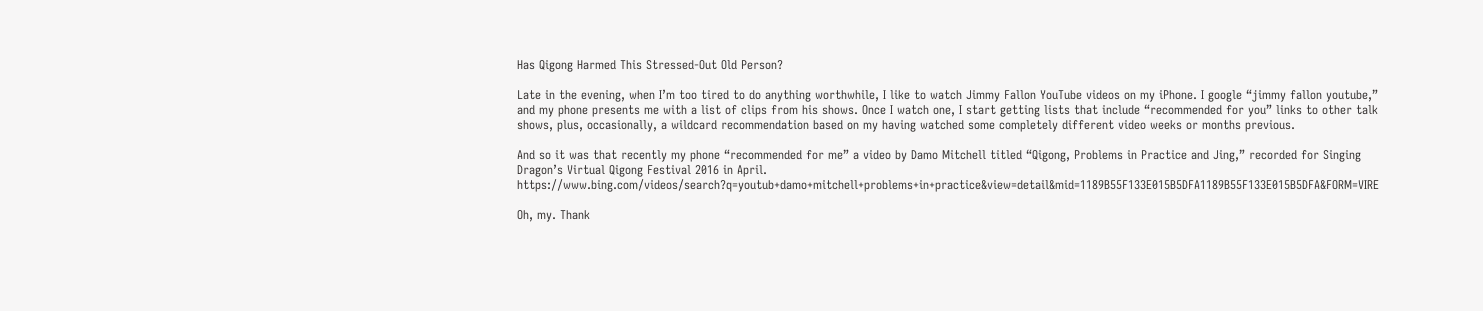Has Qigong Harmed This Stressed-Out Old Person?

Late in the evening, when I’m too tired to do anything worthwhile, I like to watch Jimmy Fallon YouTube videos on my iPhone. I google “jimmy fallon youtube,” and my phone presents me with a list of clips from his shows. Once I watch one, I start getting lists that include “recommended for you” links to other talk shows, plus, occasionally, a wildcard recommendation based on my having watched some completely different video weeks or months previous.

And so it was that recently my phone “recommended for me” a video by Damo Mitchell titled “Qigong, Problems in Practice and Jing,” recorded for Singing Dragon’s Virtual Qigong Festival 2016 in April. https://www.bing.com/videos/search?q=youtub+damo+mitchell+problems+in+practice&view=detail&mid=1189B55F133E015B5DFA1189B55F133E015B5DFA&FORM=VIRE

Oh, my. Thank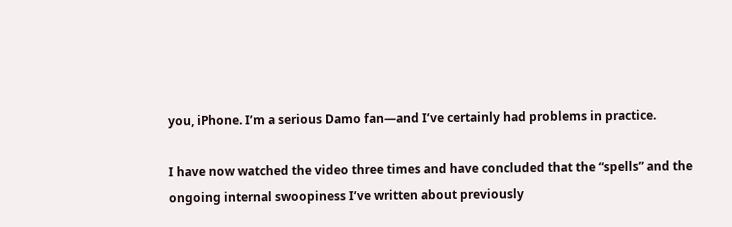you, iPhone. I’m a serious Damo fan—and I’ve certainly had problems in practice.

I have now watched the video three times and have concluded that the “spells” and the ongoing internal swoopiness I’ve written about previously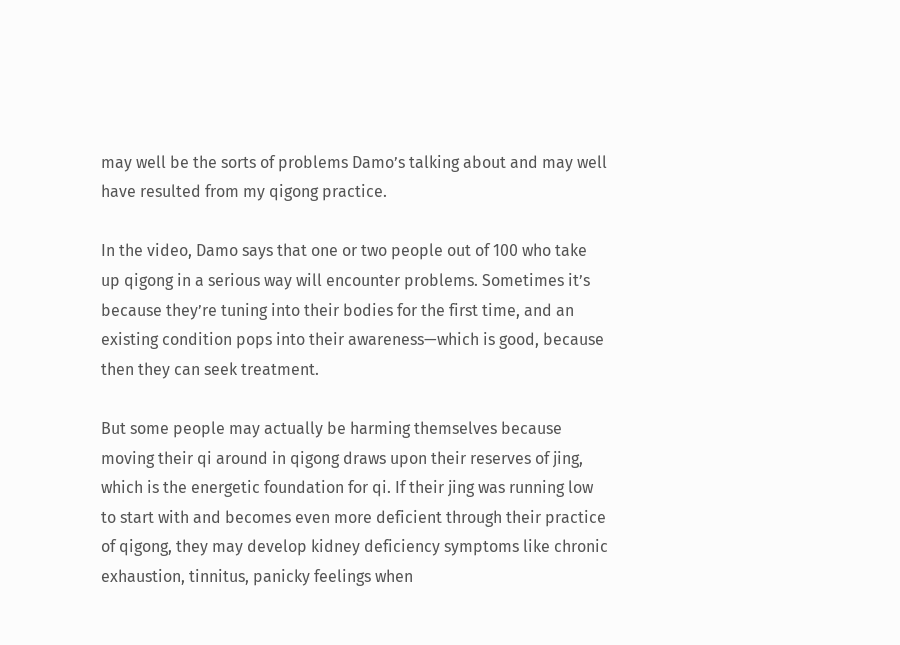may well be the sorts of problems Damo’s talking about and may well have resulted from my qigong practice.

In the video, Damo says that one or two people out of 100 who take up qigong in a serious way will encounter problems. Sometimes it’s because they’re tuning into their bodies for the first time, and an existing condition pops into their awareness—which is good, because then they can seek treatment.

But some people may actually be harming themselves because moving their qi around in qigong draws upon their reserves of jing, which is the energetic foundation for qi. If their jing was running low to start with and becomes even more deficient through their practice of qigong, they may develop kidney deficiency symptoms like chronic exhaustion, tinnitus, panicky feelings when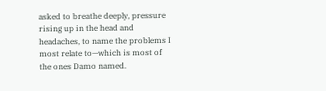asked to breathe deeply, pressure rising up in the head and headaches, to name the problems I most relate to—which is most of the ones Damo named.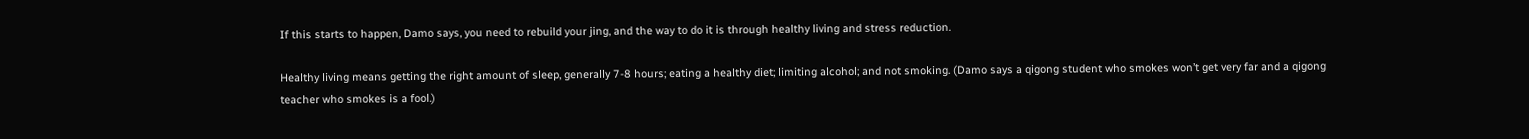If this starts to happen, Damo says, you need to rebuild your jing, and the way to do it is through healthy living and stress reduction.

Healthy living means getting the right amount of sleep, generally 7-8 hours; eating a healthy diet; limiting alcohol; and not smoking. (Damo says a qigong student who smokes won’t get very far and a qigong teacher who smokes is a fool.)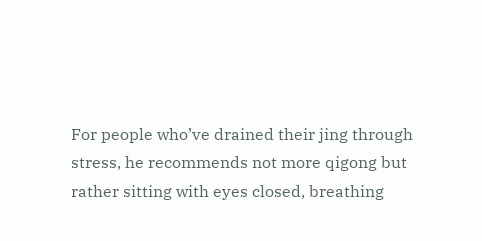For people who’ve drained their jing through stress, he recommends not more qigong but rather sitting with eyes closed, breathing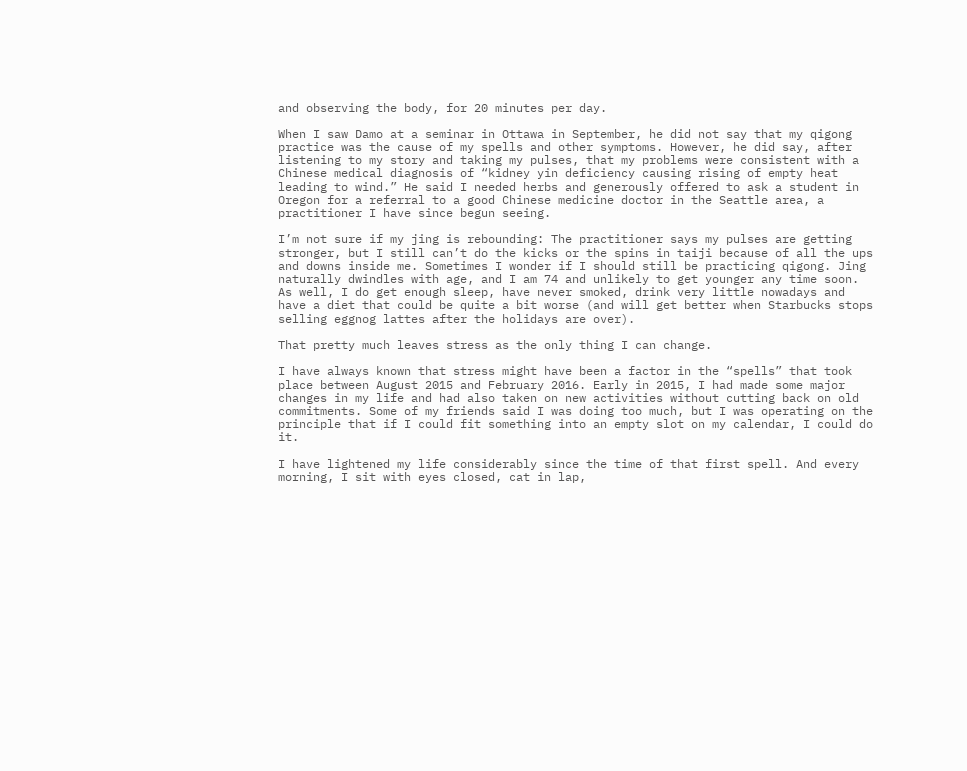and observing the body, for 20 minutes per day.

When I saw Damo at a seminar in Ottawa in September, he did not say that my qigong practice was the cause of my spells and other symptoms. However, he did say, after listening to my story and taking my pulses, that my problems were consistent with a Chinese medical diagnosis of “kidney yin deficiency causing rising of empty heat leading to wind.” He said I needed herbs and generously offered to ask a student in Oregon for a referral to a good Chinese medicine doctor in the Seattle area, a practitioner I have since begun seeing.

I’m not sure if my jing is rebounding: The practitioner says my pulses are getting stronger, but I still can’t do the kicks or the spins in taiji because of all the ups and downs inside me. Sometimes I wonder if I should still be practicing qigong. Jing naturally dwindles with age, and I am 74 and unlikely to get younger any time soon. As well, I do get enough sleep, have never smoked, drink very little nowadays and have a diet that could be quite a bit worse (and will get better when Starbucks stops selling eggnog lattes after the holidays are over).

That pretty much leaves stress as the only thing I can change.

I have always known that stress might have been a factor in the “spells” that took place between August 2015 and February 2016. Early in 2015, I had made some major changes in my life and had also taken on new activities without cutting back on old commitments. Some of my friends said I was doing too much, but I was operating on the principle that if I could fit something into an empty slot on my calendar, I could do it.

I have lightened my life considerably since the time of that first spell. And every morning, I sit with eyes closed, cat in lap,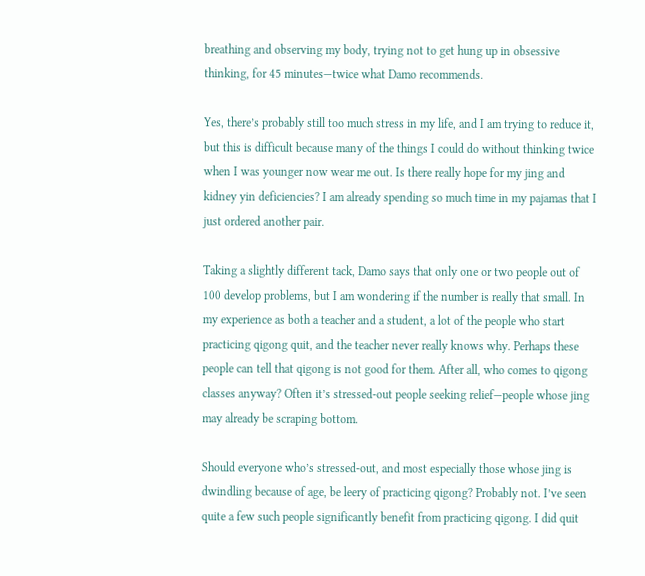breathing and observing my body, trying not to get hung up in obsessive thinking, for 45 minutes—twice what Damo recommends.

Yes, there’s probably still too much stress in my life, and I am trying to reduce it, but this is difficult because many of the things I could do without thinking twice when I was younger now wear me out. Is there really hope for my jing and kidney yin deficiencies? I am already spending so much time in my pajamas that I just ordered another pair.

Taking a slightly different tack, Damo says that only one or two people out of 100 develop problems, but I am wondering if the number is really that small. In my experience as both a teacher and a student, a lot of the people who start practicing qigong quit, and the teacher never really knows why. Perhaps these people can tell that qigong is not good for them. After all, who comes to qigong classes anyway? Often it’s stressed-out people seeking relief—people whose jing may already be scraping bottom.

Should everyone who’s stressed-out, and most especially those whose jing is dwindling because of age, be leery of practicing qigong? Probably not. I’ve seen quite a few such people significantly benefit from practicing qigong. I did quit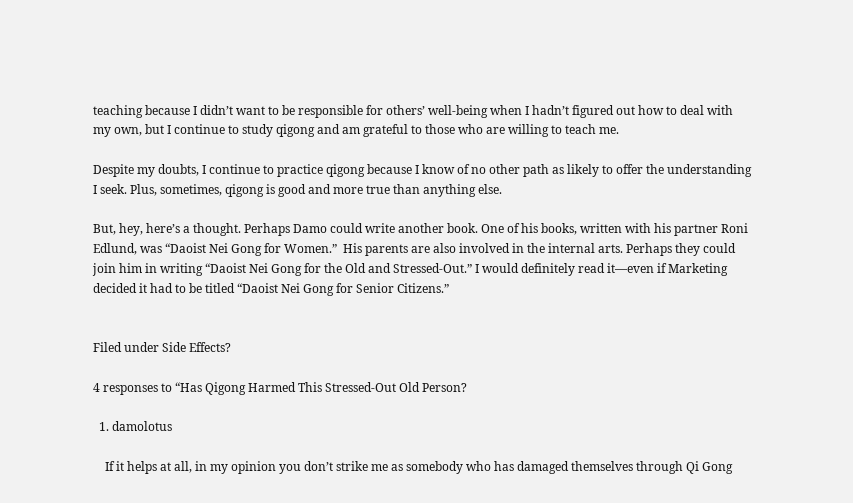teaching because I didn’t want to be responsible for others’ well-being when I hadn’t figured out how to deal with my own, but I continue to study qigong and am grateful to those who are willing to teach me.

Despite my doubts, I continue to practice qigong because I know of no other path as likely to offer the understanding I seek. Plus, sometimes, qigong is good and more true than anything else.

But, hey, here’s a thought. Perhaps Damo could write another book. One of his books, written with his partner Roni Edlund, was “Daoist Nei Gong for Women.”  His parents are also involved in the internal arts. Perhaps they could join him in writing “Daoist Nei Gong for the Old and Stressed-Out.” I would definitely read it—even if Marketing decided it had to be titled “Daoist Nei Gong for Senior Citizens.”


Filed under Side Effects?

4 responses to “Has Qigong Harmed This Stressed-Out Old Person?

  1. damolotus

    If it helps at all, in my opinion you don’t strike me as somebody who has damaged themselves through Qi Gong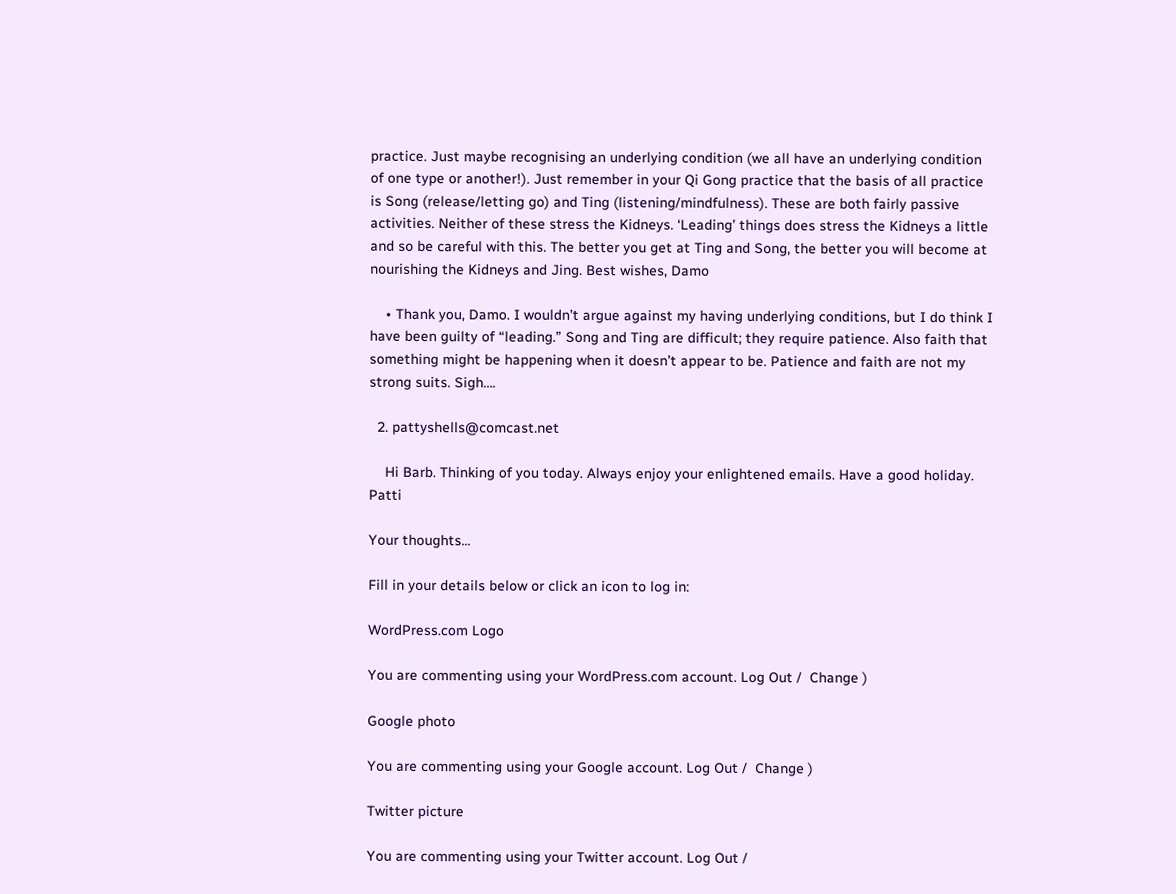practice. Just maybe recognising an underlying condition (we all have an underlying condition of one type or another!). Just remember in your Qi Gong practice that the basis of all practice is Song (release/letting go) and Ting (listening/mindfulness). These are both fairly passive activities. Neither of these stress the Kidneys. ‘Leading’ things does stress the Kidneys a little and so be careful with this. The better you get at Ting and Song, the better you will become at nourishing the Kidneys and Jing. Best wishes, Damo

    • Thank you, Damo. I wouldn’t argue against my having underlying conditions, but I do think I have been guilty of “leading.” Song and Ting are difficult; they require patience. Also faith that something might be happening when it doesn’t appear to be. Patience and faith are not my strong suits. Sigh….

  2. pattyshells@comcast.net

    Hi Barb. Thinking of you today. Always enjoy your enlightened emails. Have a good holiday. Patti

Your thoughts...

Fill in your details below or click an icon to log in:

WordPress.com Logo

You are commenting using your WordPress.com account. Log Out /  Change )

Google photo

You are commenting using your Google account. Log Out /  Change )

Twitter picture

You are commenting using your Twitter account. Log Out /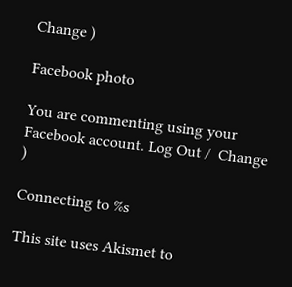Change )

Facebook photo

You are commenting using your Facebook account. Log Out /  Change )

Connecting to %s

This site uses Akismet to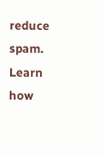reduce spam. Learn how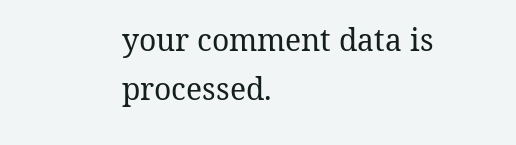your comment data is processed.